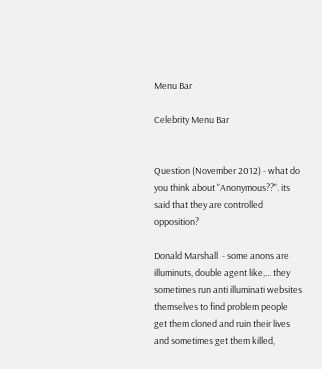Menu Bar

Celebrity Menu Bar


Question (November 2012) - what do you think about "Anonymous??". its said that they are controlled opposition?

Donald Marshall  - some anons are illuminuts, double agent like,... they sometimes run anti illuminati websites themselves to find problem people get them cloned and ruin their lives and sometimes get them killed,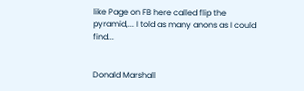like Page on FB here called flip the pyramid,... I told as many anons as I could find...


Donald Marshall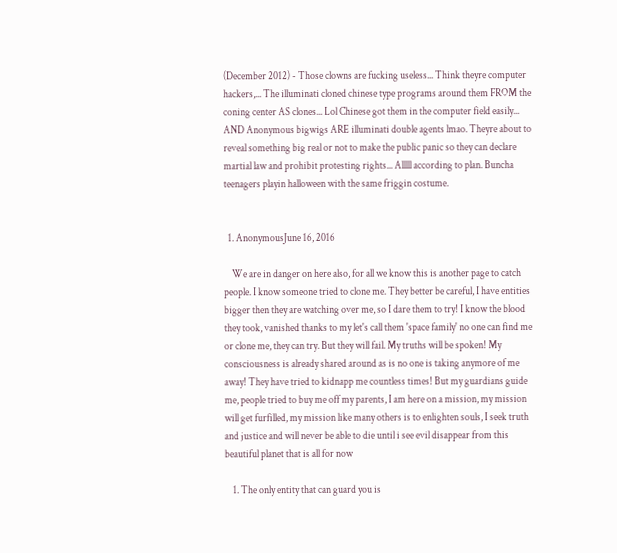(December 2012) - Those clowns are fucking useless... Think theyre computer hackers,... The illuminati cloned chinese type programs around them FROM the coning center AS clones... Lol Chinese got them in the computer field easily... AND Anonymous bigwigs ARE illuminati double agents lmao. Theyre about to reveal something big real or not to make the public panic so they can declare martial law and prohibit protesting rights... Alllll according to plan. Buncha teenagers playin halloween with the same friggin costume.


  1. AnonymousJune 16, 2016

    We are in danger on here also, for all we know this is another page to catch people. I know someone tried to clone me. They better be careful, I have entities bigger then they are watching over me, so I dare them to try! I know the blood they took, vanished thanks to my let's call them 'space family' no one can find me or clone me, they can try. But they will fail. My truths will be spoken! My consciousness is already shared around as is no one is taking anymore of me away! They have tried to kidnapp me countless times! But my guardians guide me, people tried to buy me off my parents, I am here on a mission, my mission will get furfilled, my mission like many others is to enlighten souls, I seek truth and justice and will never be able to die until i see evil disappear from this beautiful planet that is all for now

    1. The only entity that can guard you is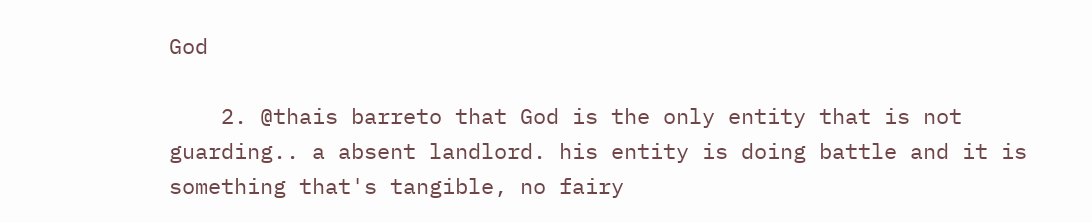God

    2. @thais barreto that God is the only entity that is not guarding.. a absent landlord. his entity is doing battle and it is something that's tangible, no fairy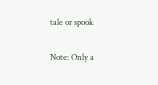tale or spook


Note: Only a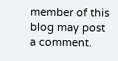member of this blog may post a comment.